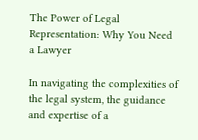The Power of Legal Representation: Why You Need a Lawyer

In navigating the complexities of the legal system, the guidance and expertise of a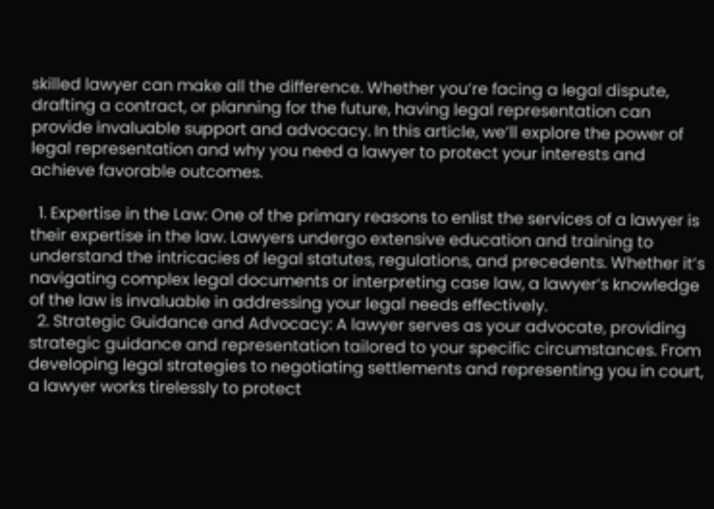skilled lawyer can make all the difference. Whether you’re facing a legal dispute, drafting a contract, or planning for the future, having legal representation can provide invaluable support and advocacy. In this article, we’ll explore the power of legal representation and why you need a lawyer to protect your interests and achieve favorable outcomes.

  1. Expertise in the Law: One of the primary reasons to enlist the services of a lawyer is their expertise in the law. Lawyers undergo extensive education and training to understand the intricacies of legal statutes, regulations, and precedents. Whether it’s navigating complex legal documents or interpreting case law, a lawyer’s knowledge of the law is invaluable in addressing your legal needs effectively.
  2. Strategic Guidance and Advocacy: A lawyer serves as your advocate, providing strategic guidance and representation tailored to your specific circumstances. From developing legal strategies to negotiating settlements and representing you in court, a lawyer works tirelessly to protect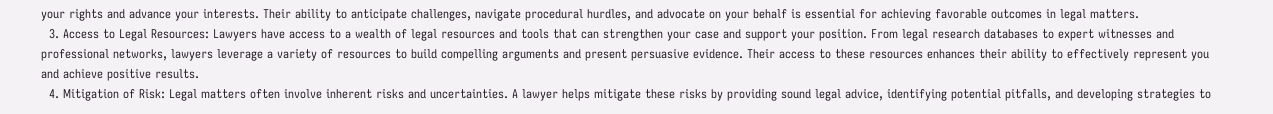your rights and advance your interests. Their ability to anticipate challenges, navigate procedural hurdles, and advocate on your behalf is essential for achieving favorable outcomes in legal matters.
  3. Access to Legal Resources: Lawyers have access to a wealth of legal resources and tools that can strengthen your case and support your position. From legal research databases to expert witnesses and professional networks, lawyers leverage a variety of resources to build compelling arguments and present persuasive evidence. Their access to these resources enhances their ability to effectively represent you and achieve positive results.
  4. Mitigation of Risk: Legal matters often involve inherent risks and uncertainties. A lawyer helps mitigate these risks by providing sound legal advice, identifying potential pitfalls, and developing strategies to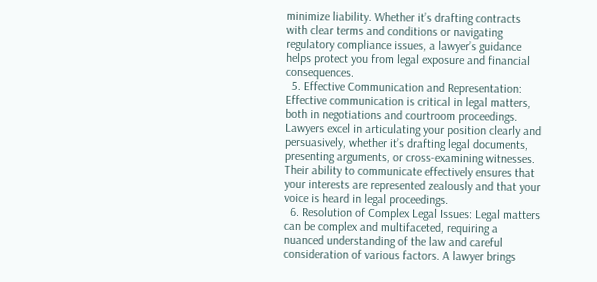minimize liability. Whether it’s drafting contracts with clear terms and conditions or navigating regulatory compliance issues, a lawyer’s guidance helps protect you from legal exposure and financial consequences.
  5. Effective Communication and Representation: Effective communication is critical in legal matters, both in negotiations and courtroom proceedings. Lawyers excel in articulating your position clearly and persuasively, whether it’s drafting legal documents, presenting arguments, or cross-examining witnesses. Their ability to communicate effectively ensures that your interests are represented zealously and that your voice is heard in legal proceedings.
  6. Resolution of Complex Legal Issues: Legal matters can be complex and multifaceted, requiring a nuanced understanding of the law and careful consideration of various factors. A lawyer brings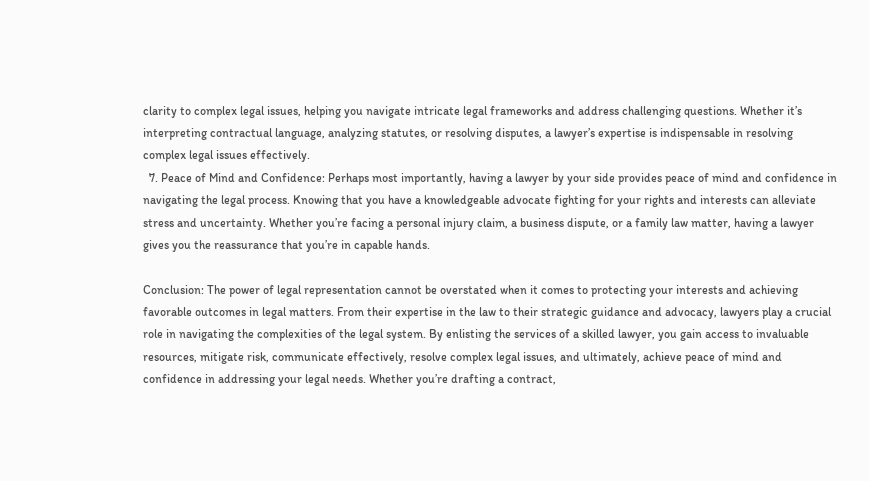clarity to complex legal issues, helping you navigate intricate legal frameworks and address challenging questions. Whether it’s interpreting contractual language, analyzing statutes, or resolving disputes, a lawyer’s expertise is indispensable in resolving complex legal issues effectively.
  7. Peace of Mind and Confidence: Perhaps most importantly, having a lawyer by your side provides peace of mind and confidence in navigating the legal process. Knowing that you have a knowledgeable advocate fighting for your rights and interests can alleviate stress and uncertainty. Whether you’re facing a personal injury claim, a business dispute, or a family law matter, having a lawyer gives you the reassurance that you’re in capable hands.

Conclusion: The power of legal representation cannot be overstated when it comes to protecting your interests and achieving favorable outcomes in legal matters. From their expertise in the law to their strategic guidance and advocacy, lawyers play a crucial role in navigating the complexities of the legal system. By enlisting the services of a skilled lawyer, you gain access to invaluable resources, mitigate risk, communicate effectively, resolve complex legal issues, and ultimately, achieve peace of mind and confidence in addressing your legal needs. Whether you’re drafting a contract,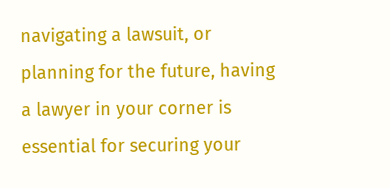navigating a lawsuit, or planning for the future, having a lawyer in your corner is essential for securing your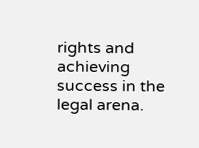rights and achieving success in the legal arena.